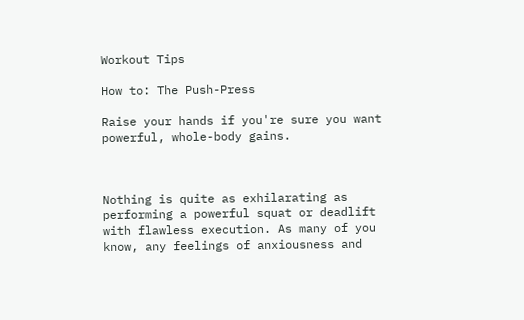Workout Tips

How to: The Push-Press

Raise your hands if you're sure you want powerful, whole-body gains.



Nothing is quite as exhilarating as performing a powerful squat or deadlift with flawless execution. As many of you know, any feelings of anxiousness and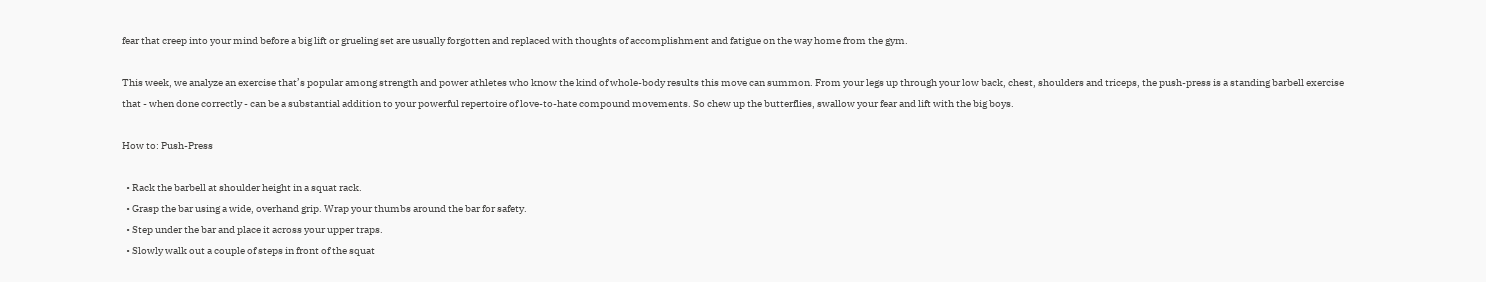fear that creep into your mind before a big lift or grueling set are usually forgotten and replaced with thoughts of accomplishment and fatigue on the way home from the gym.

This week, we analyze an exercise that’s popular among strength and power athletes who know the kind of whole-body results this move can summon. From your legs up through your low back, chest, shoulders and triceps, the push-press is a standing barbell exercise that - when done correctly - can be a substantial addition to your powerful repertoire of love-to-hate compound movements. So chew up the butterflies, swallow your fear and lift with the big boys.

How to: Push-Press

  • Rack the barbell at shoulder height in a squat rack.
  • Grasp the bar using a wide, overhand grip. Wrap your thumbs around the bar for safety.
  • Step under the bar and place it across your upper traps.
  • Slowly walk out a couple of steps in front of the squat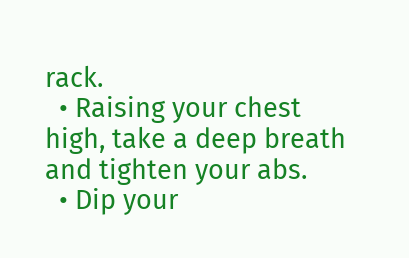rack.
  • Raising your chest high, take a deep breath and tighten your abs.
  • Dip your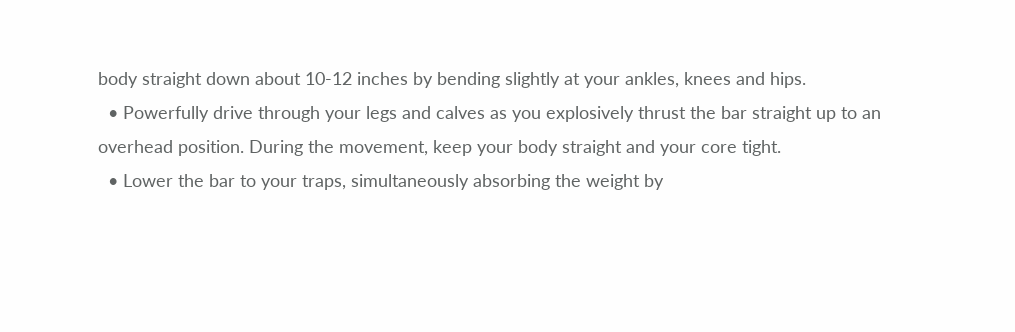body straight down about 10-12 inches by bending slightly at your ankles, knees and hips.
  • Powerfully drive through your legs and calves as you explosively thrust the bar straight up to an overhead position. During the movement, keep your body straight and your core tight.
  • Lower the bar to your traps, simultaneously absorbing the weight by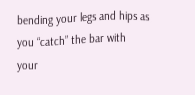bending your legs and hips as you “catch” the bar with your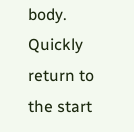body. Quickly return to the start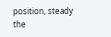position, steady the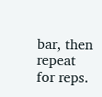bar, then repeat for reps.